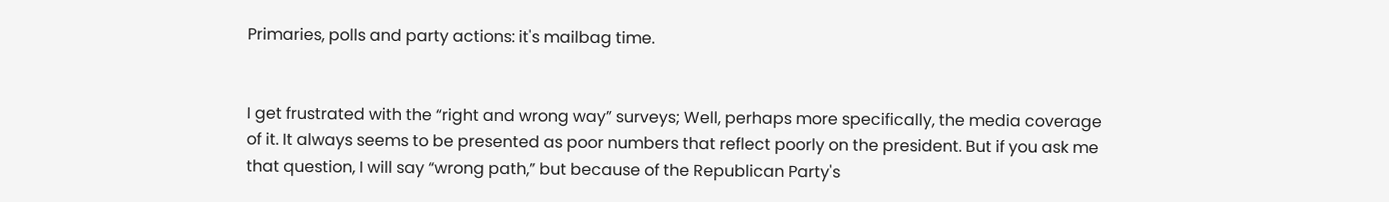Primaries, polls and party actions: it's mailbag time.


I get frustrated with the “right and wrong way” surveys; Well, perhaps more specifically, the media coverage of it. It always seems to be presented as poor numbers that reflect poorly on the president. But if you ask me that question, I will say “wrong path,” but because of the Republican Party's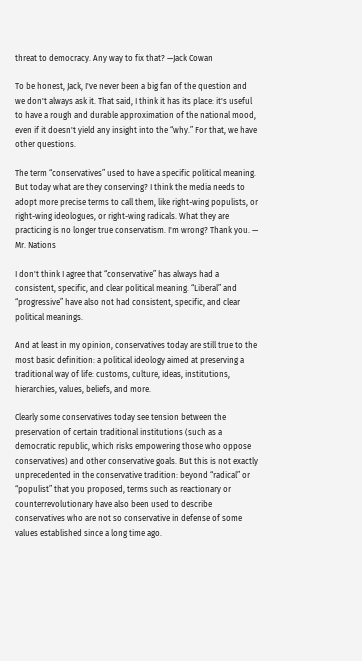threat to democracy. Any way to fix that? —Jack Cowan

To be honest, Jack, I've never been a big fan of the question and we don't always ask it. That said, I think it has its place: it's useful to have a rough and durable approximation of the national mood, even if it doesn't yield any insight into the “why.” For that, we have other questions.

The term “conservatives” used to have a specific political meaning. But today what are they conserving? I think the media needs to adopt more precise terms to call them, like right-wing populists, or right-wing ideologues, or right-wing radicals. What they are practicing is no longer true conservatism. I'm wrong? Thank you. — Mr. Nations

I don't think I agree that “conservative” has always had a consistent, specific, and clear political meaning. “Liberal” and “progressive” have also not had consistent, specific, and clear political meanings.

And at least in my opinion, conservatives today are still true to the most basic definition: a political ideology aimed at preserving a traditional way of life: customs, culture, ideas, institutions, hierarchies, values, beliefs, and more.

Clearly some conservatives today see tension between the preservation of certain traditional institutions (such as a democratic republic, which risks empowering those who oppose conservatives) and other conservative goals. But this is not exactly unprecedented in the conservative tradition: beyond “radical” or “populist” that you proposed, terms such as reactionary or counterrevolutionary have also been used to describe conservatives who are not so conservative in defense of some values established since a long time ago.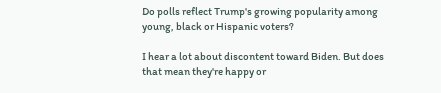Do polls reflect Trump's growing popularity among young, black or Hispanic voters?

I hear a lot about discontent toward Biden. But does that mean they're happy or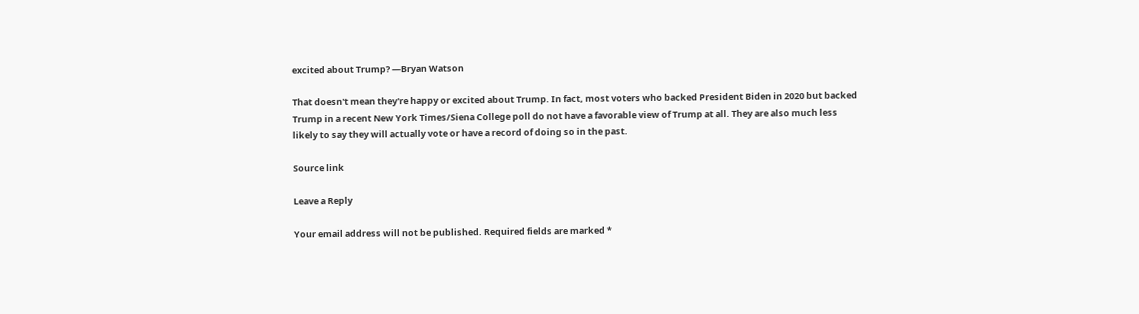excited about Trump? —Bryan Watson

That doesn't mean they're happy or excited about Trump. In fact, most voters who backed President Biden in 2020 but backed Trump in a recent New York Times/Siena College poll do not have a favorable view of Trump at all. They are also much less likely to say they will actually vote or have a record of doing so in the past.

Source link

Leave a Reply

Your email address will not be published. Required fields are marked *